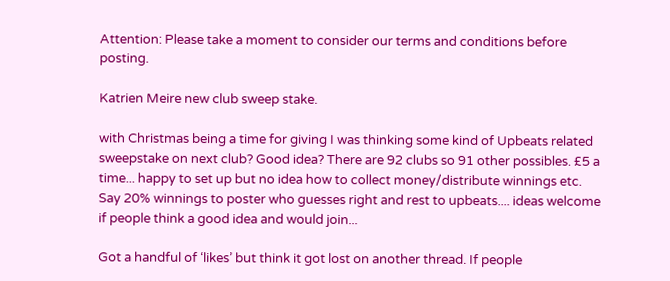Attention: Please take a moment to consider our terms and conditions before posting.

Katrien Meire new club sweep stake.

with Christmas being a time for giving I was thinking some kind of Upbeats related sweepstake on next club? Good idea? There are 92 clubs so 91 other possibles. £5 a time... happy to set up but no idea how to collect money/distribute winnings etc. Say 20% winnings to poster who guesses right and rest to upbeats.... ideas welcome if people think a good idea and would join...

Got a handful of ‘likes’ but think it got lost on another thread. If people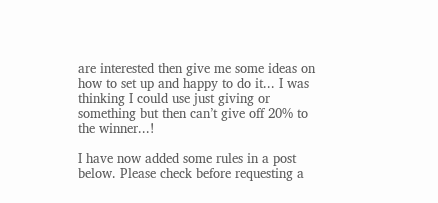are interested then give me some ideas on how to set up and happy to do it... I was thinking I could use just giving or something but then can’t give off 20% to the winner...!

I have now added some rules in a post below. Please check before requesting a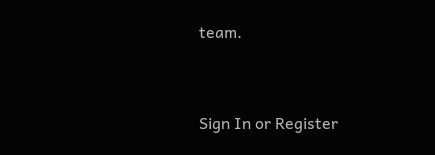team.


Sign In or Register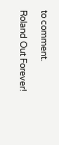to comment.

Roland Out Forever!